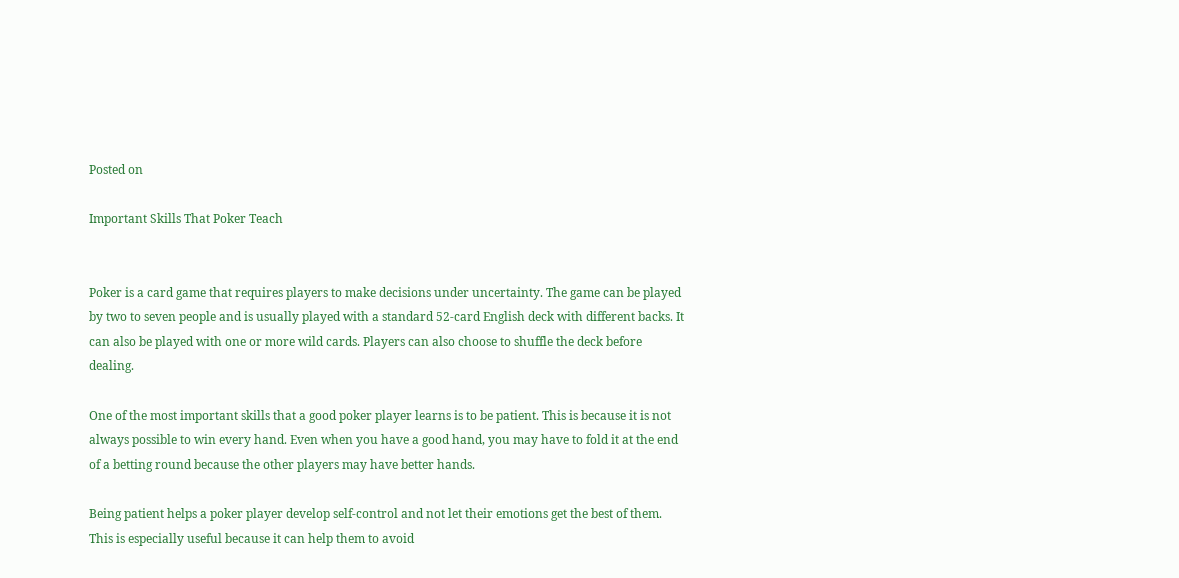Posted on

Important Skills That Poker Teach


Poker is a card game that requires players to make decisions under uncertainty. The game can be played by two to seven people and is usually played with a standard 52-card English deck with different backs. It can also be played with one or more wild cards. Players can also choose to shuffle the deck before dealing.

One of the most important skills that a good poker player learns is to be patient. This is because it is not always possible to win every hand. Even when you have a good hand, you may have to fold it at the end of a betting round because the other players may have better hands.

Being patient helps a poker player develop self-control and not let their emotions get the best of them. This is especially useful because it can help them to avoid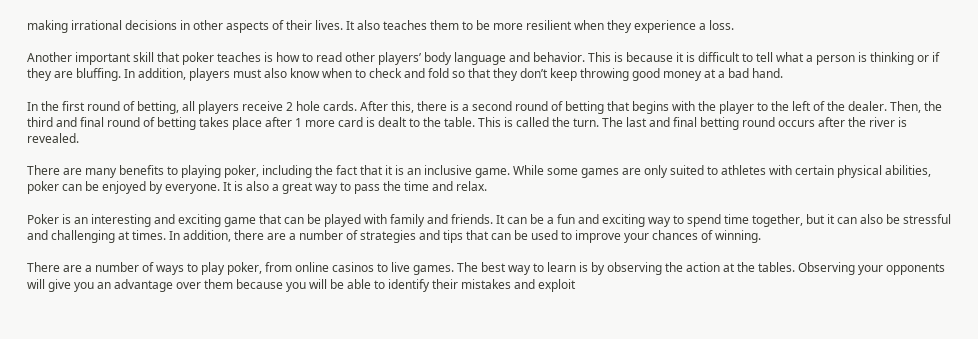making irrational decisions in other aspects of their lives. It also teaches them to be more resilient when they experience a loss.

Another important skill that poker teaches is how to read other players’ body language and behavior. This is because it is difficult to tell what a person is thinking or if they are bluffing. In addition, players must also know when to check and fold so that they don’t keep throwing good money at a bad hand.

In the first round of betting, all players receive 2 hole cards. After this, there is a second round of betting that begins with the player to the left of the dealer. Then, the third and final round of betting takes place after 1 more card is dealt to the table. This is called the turn. The last and final betting round occurs after the river is revealed.

There are many benefits to playing poker, including the fact that it is an inclusive game. While some games are only suited to athletes with certain physical abilities, poker can be enjoyed by everyone. It is also a great way to pass the time and relax.

Poker is an interesting and exciting game that can be played with family and friends. It can be a fun and exciting way to spend time together, but it can also be stressful and challenging at times. In addition, there are a number of strategies and tips that can be used to improve your chances of winning.

There are a number of ways to play poker, from online casinos to live games. The best way to learn is by observing the action at the tables. Observing your opponents will give you an advantage over them because you will be able to identify their mistakes and exploit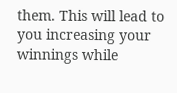them. This will lead to you increasing your winnings while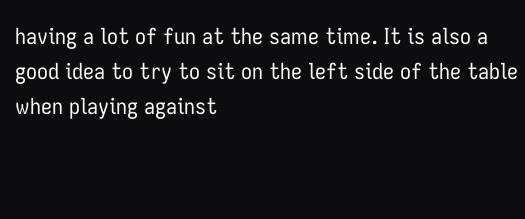having a lot of fun at the same time. It is also a good idea to try to sit on the left side of the table when playing against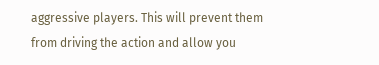aggressive players. This will prevent them from driving the action and allow you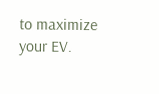to maximize your EV.